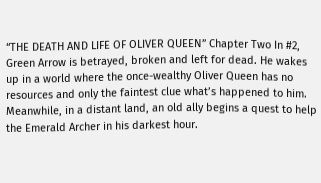“THE DEATH AND LIFE OF OLIVER QUEEN” Chapter Two In #2, Green Arrow is betrayed, broken and left for dead. He wakes up in a world where the once-wealthy Oliver Queen has no resources and only the faintest clue what’s happened to him. Meanwhile, in a distant land, an old ally begins a quest to help the Emerald Archer in his darkest hour.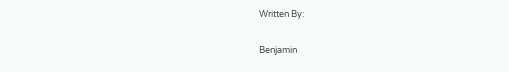Written By:

Benjamin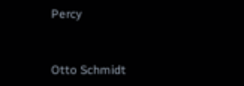Percy


Otto Schmidt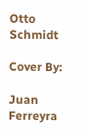Otto Schmidt

Cover By:

Juan Ferreyra